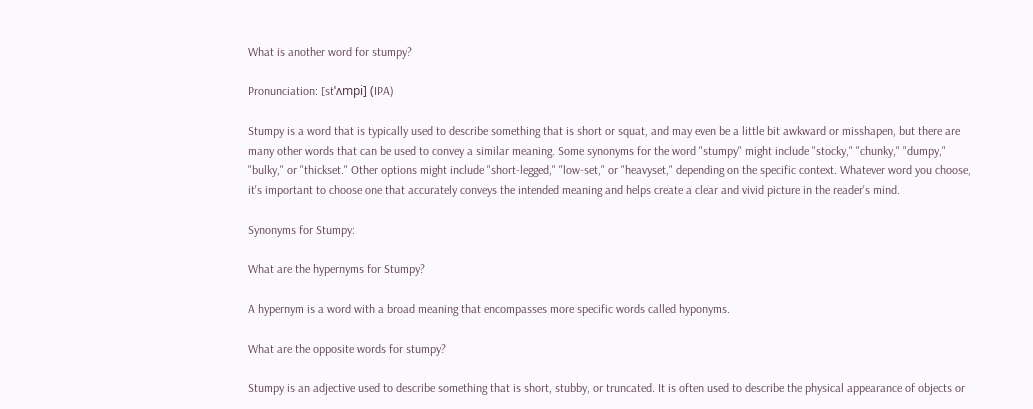What is another word for stumpy?

Pronunciation: [stˈʌmpi] (IPA)

Stumpy is a word that is typically used to describe something that is short or squat, and may even be a little bit awkward or misshapen, but there are many other words that can be used to convey a similar meaning. Some synonyms for the word "stumpy" might include "stocky," "chunky," "dumpy," "bulky," or "thickset." Other options might include "short-legged," "low-set," or "heavyset," depending on the specific context. Whatever word you choose, it's important to choose one that accurately conveys the intended meaning and helps create a clear and vivid picture in the reader's mind.

Synonyms for Stumpy:

What are the hypernyms for Stumpy?

A hypernym is a word with a broad meaning that encompasses more specific words called hyponyms.

What are the opposite words for stumpy?

Stumpy is an adjective used to describe something that is short, stubby, or truncated. It is often used to describe the physical appearance of objects or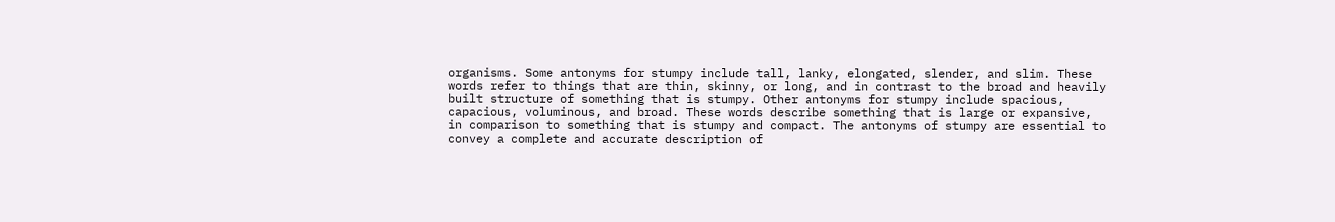organisms. Some antonyms for stumpy include tall, lanky, elongated, slender, and slim. These words refer to things that are thin, skinny, or long, and in contrast to the broad and heavily built structure of something that is stumpy. Other antonyms for stumpy include spacious, capacious, voluminous, and broad. These words describe something that is large or expansive, in comparison to something that is stumpy and compact. The antonyms of stumpy are essential to convey a complete and accurate description of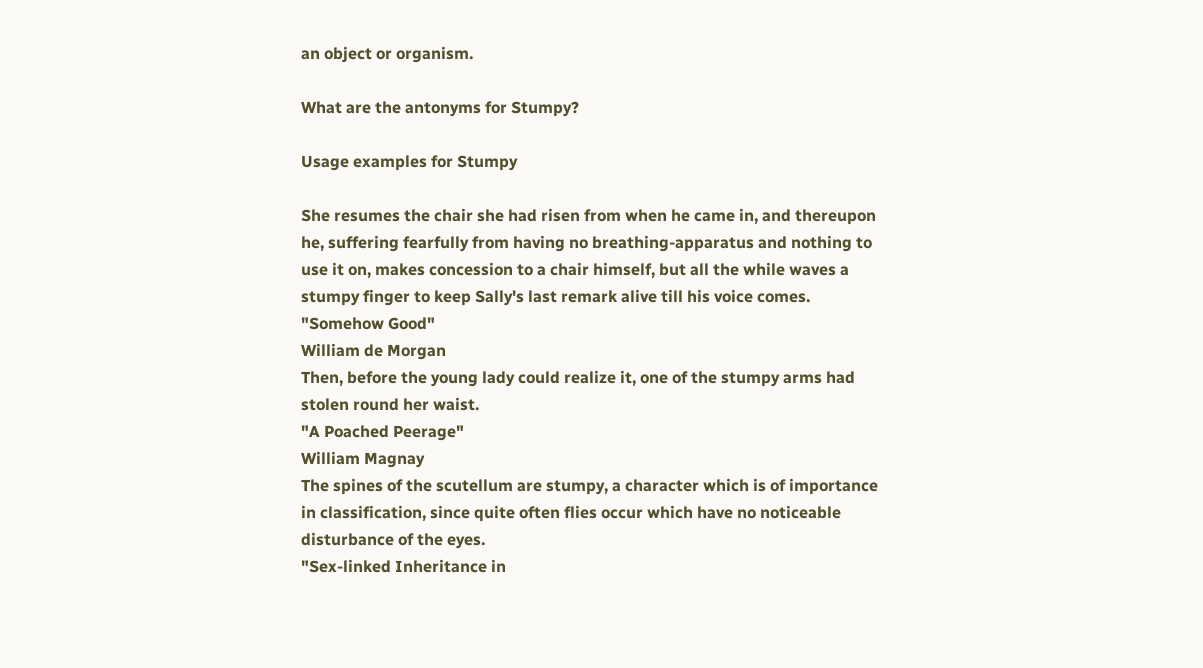an object or organism.

What are the antonyms for Stumpy?

Usage examples for Stumpy

She resumes the chair she had risen from when he came in, and thereupon he, suffering fearfully from having no breathing-apparatus and nothing to use it on, makes concession to a chair himself, but all the while waves a stumpy finger to keep Sally's last remark alive till his voice comes.
"Somehow Good"
William de Morgan
Then, before the young lady could realize it, one of the stumpy arms had stolen round her waist.
"A Poached Peerage"
William Magnay
The spines of the scutellum are stumpy, a character which is of importance in classification, since quite often flies occur which have no noticeable disturbance of the eyes.
"Sex-linked Inheritance in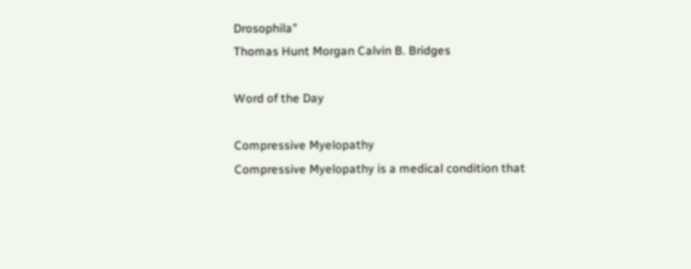Drosophila"
Thomas Hunt Morgan Calvin B. Bridges

Word of the Day

Compressive Myelopathy
Compressive Myelopathy is a medical condition that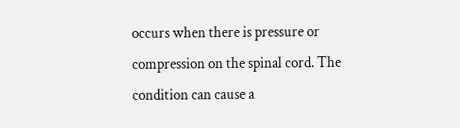occurs when there is pressure or compression on the spinal cord. The condition can cause a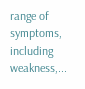range of symptoms, including weakness,...